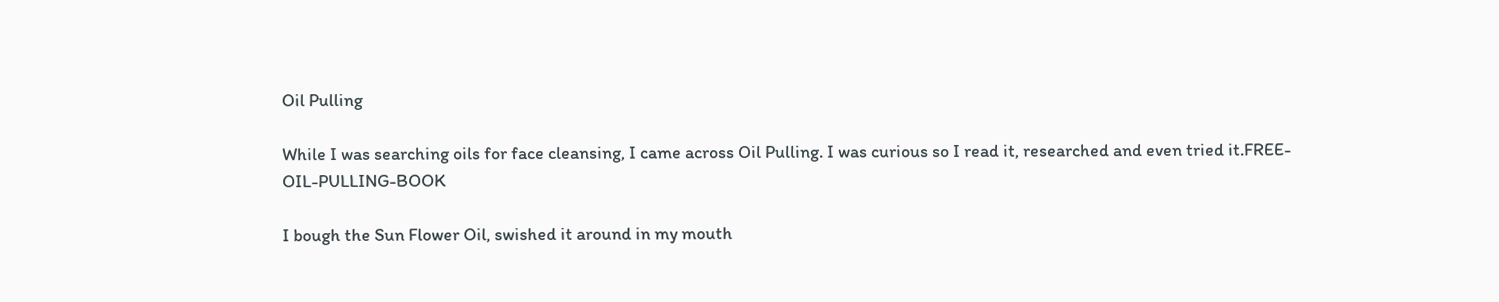Oil Pulling

While I was searching oils for face cleansing, I came across Oil Pulling. I was curious so I read it, researched and even tried it.FREE-OIL-PULLING-BOOK

I bough the Sun Flower Oil, swished it around in my mouth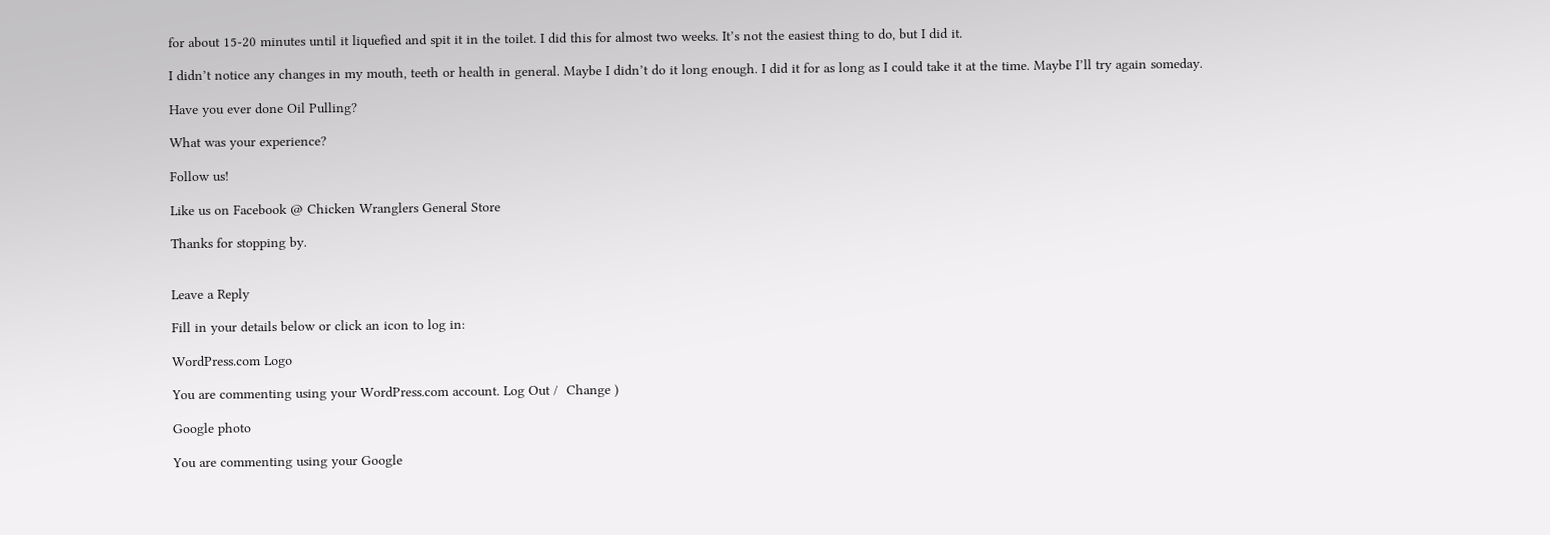for about 15-20 minutes until it liquefied and spit it in the toilet. I did this for almost two weeks. It’s not the easiest thing to do, but I did it.

I didn’t notice any changes in my mouth, teeth or health in general. Maybe I didn’t do it long enough. I did it for as long as I could take it at the time. Maybe I’ll try again someday.

Have you ever done Oil Pulling?

What was your experience?

Follow us!

Like us on Facebook @ Chicken Wranglers General Store

Thanks for stopping by.


Leave a Reply

Fill in your details below or click an icon to log in:

WordPress.com Logo

You are commenting using your WordPress.com account. Log Out /  Change )

Google photo

You are commenting using your Google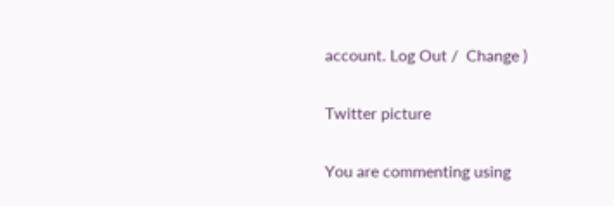account. Log Out /  Change )

Twitter picture

You are commenting using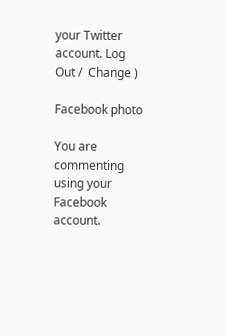your Twitter account. Log Out /  Change )

Facebook photo

You are commenting using your Facebook account.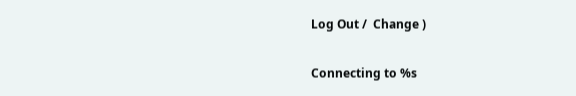Log Out /  Change )

Connecting to %s